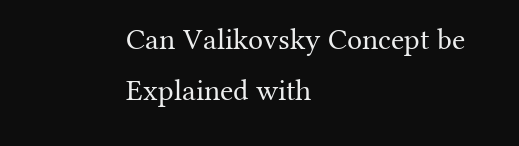Can Valikovsky Concept be Explained with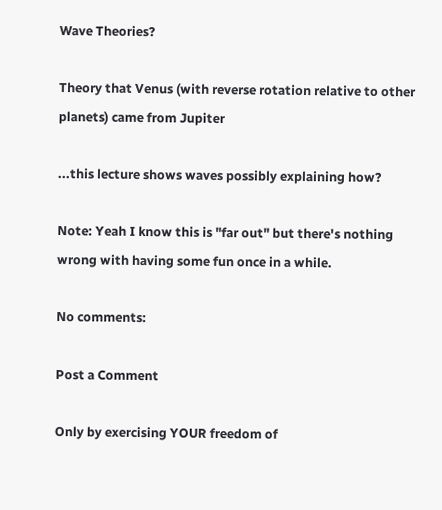Wave Theories?

Theory that Venus (with reverse rotation relative to other planets) came from Jupiter

...this lecture shows waves possibly explaining how?

Note: Yeah I know this is "far out" but there's nothing wrong with having some fun once in a while.

No comments:

Post a Comment

Only by exercising YOUR freedom of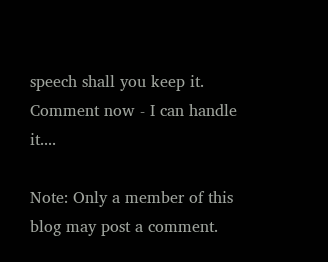speech shall you keep it. Comment now - I can handle it....

Note: Only a member of this blog may post a comment.